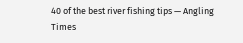40 of the best river fishing tips — Angling Times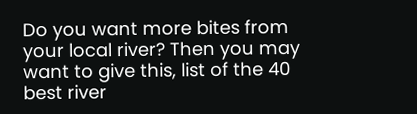Do you want more bites from your local river? Then you may want to give this, list of the 40 best river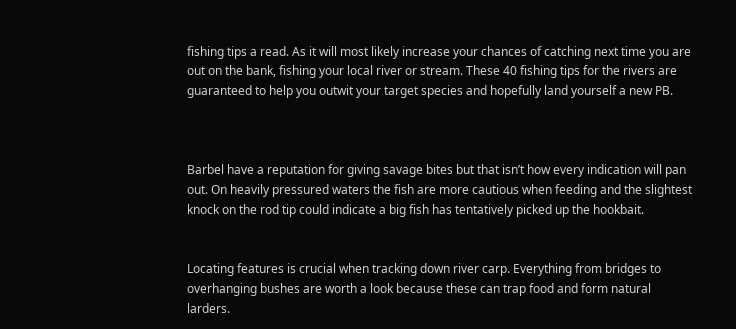fishing tips a read. As it will most likely increase your chances of catching next time you are out on the bank, fishing your local river or stream. These 40 fishing tips for the rivers are guaranteed to help you outwit your target species and hopefully land yourself a new PB.



Barbel have a reputation for giving savage bites but that isn’t how every indication will pan out. On heavily pressured waters the fish are more cautious when feeding and the slightest knock on the rod tip could indicate a big fish has tentatively picked up the hookbait.


Locating features is crucial when tracking down river carp. Everything from bridges to overhanging bushes are worth a look because these can trap food and form natural larders.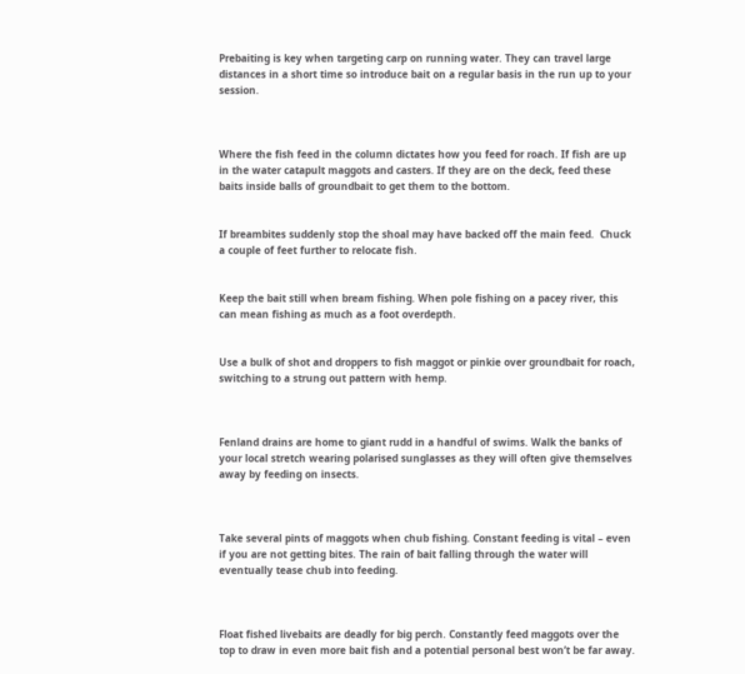Prebaiting is key when targeting carp on running water. They can travel large distances in a short time so introduce bait on a regular basis in the run up to your session.



Where the fish feed in the column dictates how you feed for roach. If fish are up in the water catapult maggots and casters. If they are on the deck, feed these baits inside balls of groundbait to get them to the bottom.


If breambites suddenly stop the shoal may have backed off the main feed.  Chuck a couple of feet further to relocate fish.


Keep the bait still when bream fishing. When pole fishing on a pacey river, this can mean fishing as much as a foot overdepth.


Use a bulk of shot and droppers to fish maggot or pinkie over groundbait for roach, switching to a strung out pattern with hemp.



Fenland drains are home to giant rudd in a handful of swims. Walk the banks of your local stretch wearing polarised sunglasses as they will often give themselves away by feeding on insects.



Take several pints of maggots when chub fishing. Constant feeding is vital – even if you are not getting bites. The rain of bait falling through the water will eventually tease chub into feeding.



Float fished livebaits are deadly for big perch. Constantly feed maggots over the top to draw in even more bait fish and a potential personal best won’t be far away.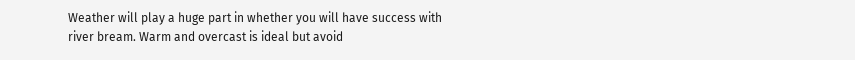Weather will play a huge part in whether you will have success with river bream. Warm and overcast is ideal but avoid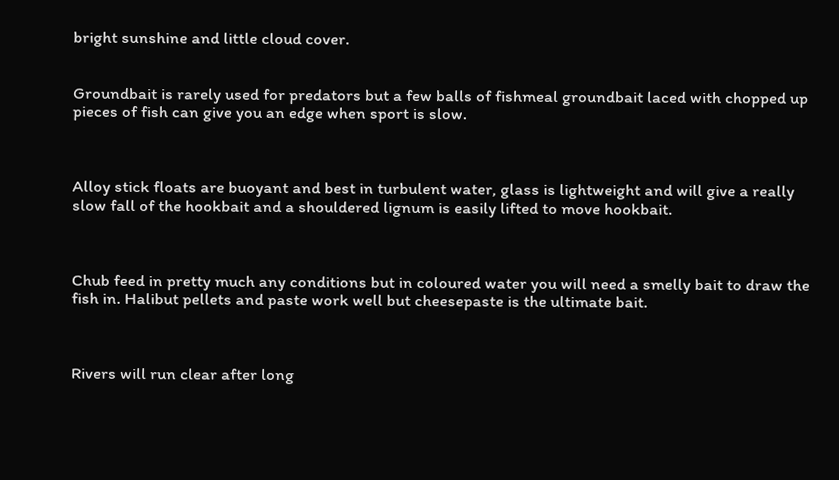bright sunshine and little cloud cover.


Groundbait is rarely used for predators but a few balls of fishmeal groundbait laced with chopped up pieces of fish can give you an edge when sport is slow.



Alloy stick floats are buoyant and best in turbulent water, glass is lightweight and will give a really slow fall of the hookbait and a shouldered lignum is easily lifted to move hookbait.



Chub feed in pretty much any conditions but in coloured water you will need a smelly bait to draw the fish in. Halibut pellets and paste work well but cheesepaste is the ultimate bait.



Rivers will run clear after long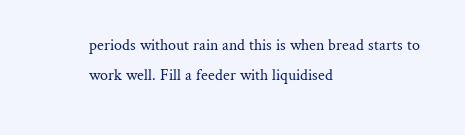periods without rain and this is when bread starts to work well. Fill a feeder with liquidised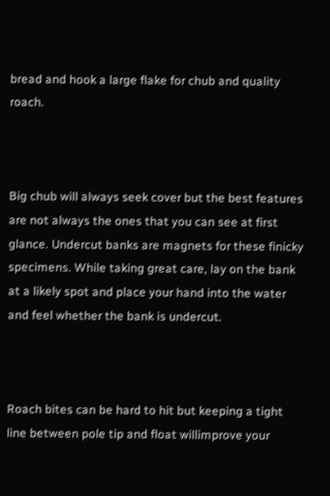bread and hook a large flake for chub and quality roach.



Big chub will always seek cover but the best features are not always the ones that you can see at first glance. Undercut banks are magnets for these finicky specimens. While taking great care, lay on the bank at a likely spot and place your hand into the water and feel whether the bank is undercut.



Roach bites can be hard to hit but keeping a tight line between pole tip and float willimprove your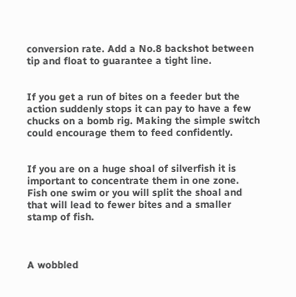conversion rate. Add a No.8 backshot between tip and float to guarantee a tight line.


If you get a run of bites on a feeder but the action suddenly stops it can pay to have a few chucks on a bomb rig. Making the simple switch could encourage them to feed confidently.


If you are on a huge shoal of silverfish it is important to concentrate them in one zone. Fish one swim or you will split the shoal and that will lead to fewer bites and a smaller stamp of fish.



A wobbled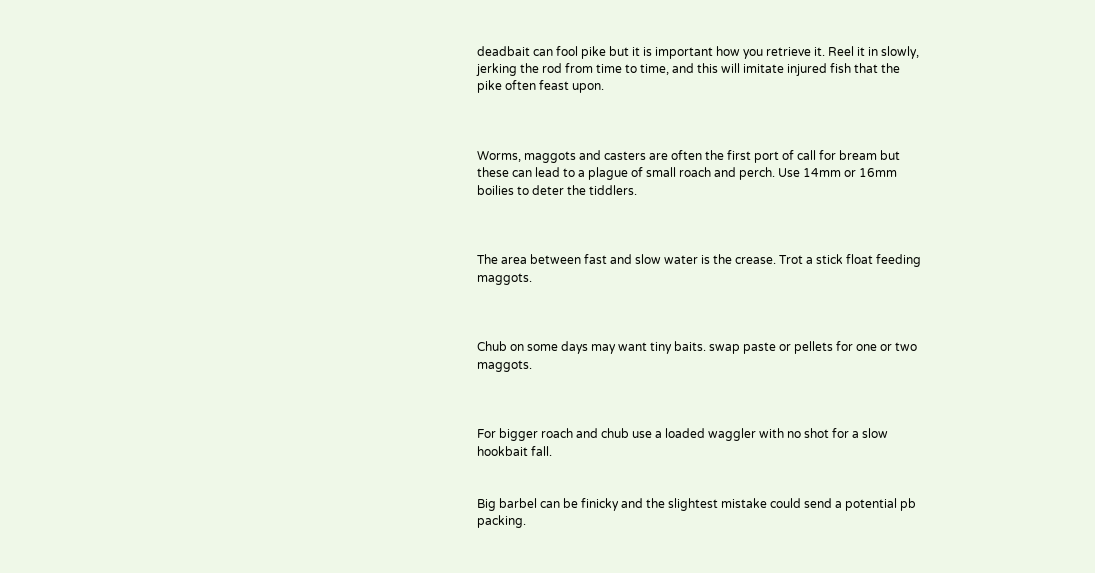deadbait can fool pike but it is important how you retrieve it. Reel it in slowly, jerking the rod from time to time, and this will imitate injured fish that the pike often feast upon.



Worms, maggots and casters are often the first port of call for bream but these can lead to a plague of small roach and perch. Use 14mm or 16mm boilies to deter the tiddlers.



The area between fast and slow water is the crease. Trot a stick float feeding maggots.



Chub on some days may want tiny baits. swap paste or pellets for one or two maggots.



For bigger roach and chub use a loaded waggler with no shot for a slow hookbait fall.


Big barbel can be finicky and the slightest mistake could send a potential pb packing.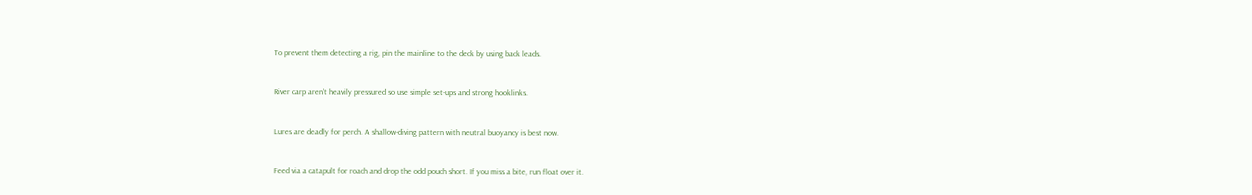To prevent them detecting a rig, pin the mainline to the deck by using back leads.


River carp aren’t heavily pressured so use simple set-ups and strong hooklinks.


Lures are deadly for perch. A shallow-diving pattern with neutral buoyancy is best now.


Feed via a catapult for roach and drop the odd pouch short. If you miss a bite, run float over it.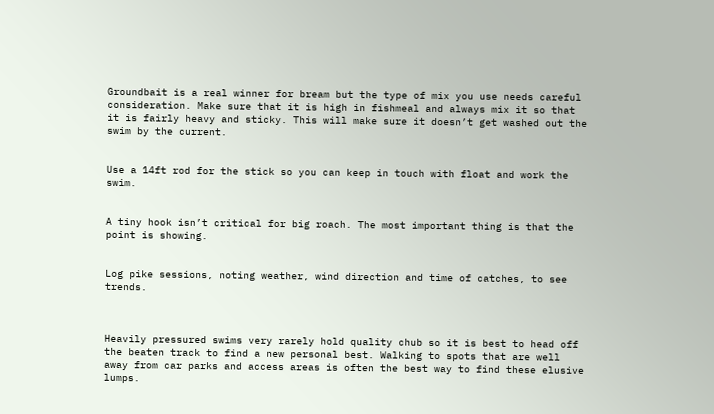Groundbait is a real winner for bream but the type of mix you use needs careful consideration. Make sure that it is high in fishmeal and always mix it so that it is fairly heavy and sticky. This will make sure it doesn’t get washed out the swim by the current.


Use a 14ft rod for the stick so you can keep in touch with float and work the swim.


A tiny hook isn’t critical for big roach. The most important thing is that the point is showing.


Log pike sessions, noting weather, wind direction and time of catches, to see trends.



Heavily pressured swims very rarely hold quality chub so it is best to head off the beaten track to find a new personal best. Walking to spots that are well away from car parks and access areas is often the best way to find these elusive lumps.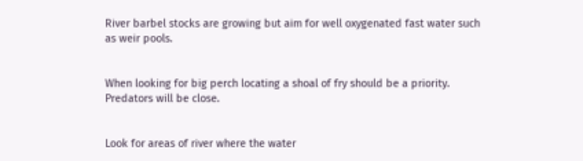River barbel stocks are growing but aim for well oxygenated fast water such as weir pools.


When looking for big perch locating a shoal of fry should be a priority. Predators will be close.


Look for areas of river where the water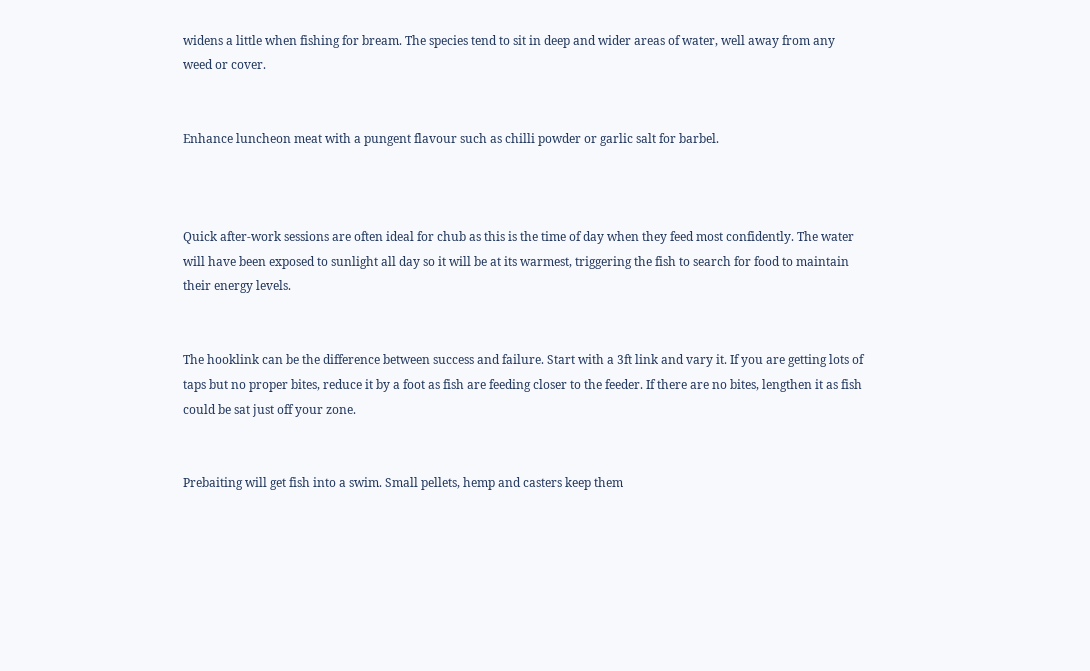widens a little when fishing for bream. The species tend to sit in deep and wider areas of water, well away from any weed or cover.


Enhance luncheon meat with a pungent flavour such as chilli powder or garlic salt for barbel.



Quick after-work sessions are often ideal for chub as this is the time of day when they feed most confidently. The water will have been exposed to sunlight all day so it will be at its warmest, triggering the fish to search for food to maintain their energy levels.


The hooklink can be the difference between success and failure. Start with a 3ft link and vary it. If you are getting lots of taps but no proper bites, reduce it by a foot as fish are feeding closer to the feeder. If there are no bites, lengthen it as fish could be sat just off your zone.


Prebaiting will get fish into a swim. Small pellets, hemp and casters keep them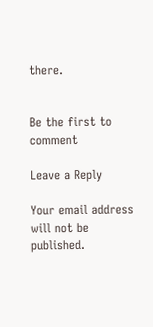there.


Be the first to comment

Leave a Reply

Your email address will not be published.